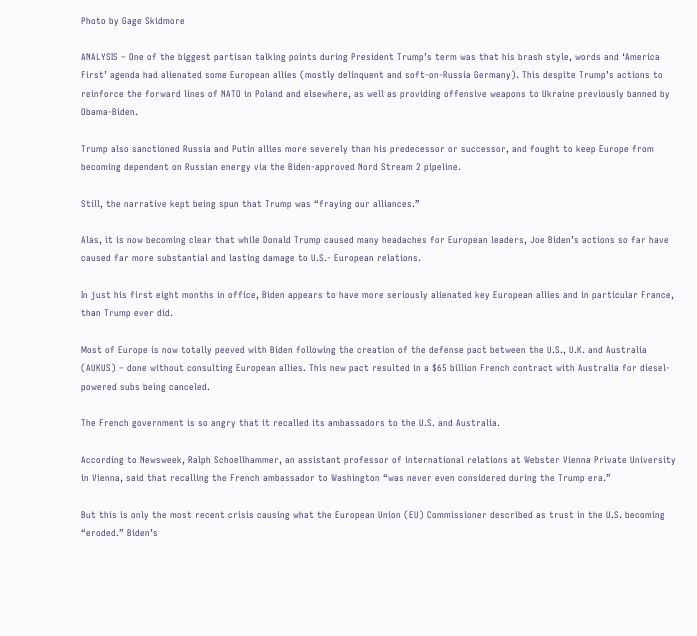Photo by Gage Skidmore

ANALYSIS – One of the biggest partisan talking points during President Trump’s term was that his brash style, words and ‘America First’ agenda had alienated some European allies (mostly delinquent and soft-on-Russia Germany). This despite Trump’s actions to reinforce the forward lines of NATO in Poland and elsewhere, as well as providing offensive weapons to Ukraine previously banned by Obama-Biden.

Trump also sanctioned Russia and Putin allies more severely than his predecessor or successor, and fought to keep Europe from becoming dependent on Russian energy via the Biden-approved Nord Stream 2 pipeline.

Still, the narrative kept being spun that Trump was “fraying our alliances.”

Alas, it is now becoming clear that while Donald Trump caused many headaches for European leaders, Joe Biden’s actions so far have caused far more substantial and lasting damage to U.S.- European relations.

In just his first eight months in office, Biden appears to have more seriously alienated key European allies and in particular France, than Trump ever did.

Most of Europe is now totally peeved with Biden following the creation of the defense pact between the U.S., U.K. and Australia (AUKUS) – done without consulting European allies. This new pact resulted in a $65 billion French contract with Australia for diesel-powered subs being canceled.

The French government is so angry that it recalled its ambassadors to the U.S. and Australia.

According to Newsweek, Ralph Schoellhammer, an assistant professor of international relations at Webster Vienna Private University in Vienna, said that recalling the French ambassador to Washington “was never even considered during the Trump era.”

But this is only the most recent crisis causing what the European Union (EU) Commissioner described as trust in the U.S. becoming “eroded.” Biden’s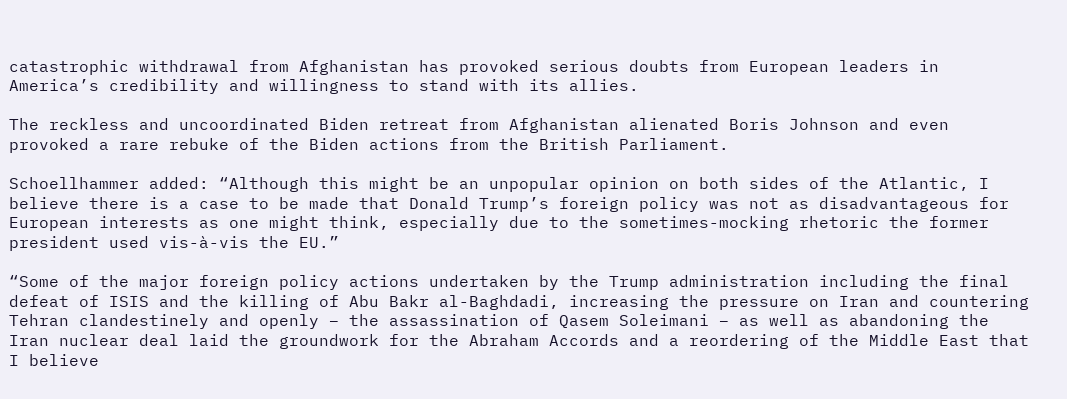catastrophic withdrawal from Afghanistan has provoked serious doubts from European leaders in America’s credibility and willingness to stand with its allies.

The reckless and uncoordinated Biden retreat from Afghanistan alienated Boris Johnson and even provoked a rare rebuke of the Biden actions from the British Parliament.

Schoellhammer added: “Although this might be an unpopular opinion on both sides of the Atlantic, I believe there is a case to be made that Donald Trump’s foreign policy was not as disadvantageous for European interests as one might think, especially due to the sometimes-mocking rhetoric the former president used vis-à-vis the EU.”

“Some of the major foreign policy actions undertaken by the Trump administration including the final defeat of ISIS and the killing of Abu Bakr al-Baghdadi, increasing the pressure on Iran and countering Tehran clandestinely and openly – the assassination of Qasem Soleimani – as well as abandoning the Iran nuclear deal laid the groundwork for the Abraham Accords and a reordering of the Middle East that I believe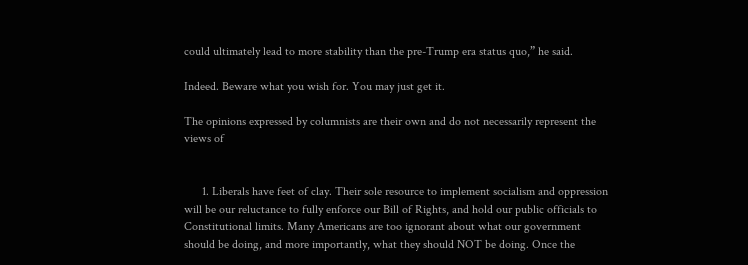could ultimately lead to more stability than the pre-Trump era status quo,” he said.

Indeed. Beware what you wish for. You may just get it.

The opinions expressed by columnists are their own and do not necessarily represent the views of


      1. Liberals have feet of clay. Their sole resource to implement socialism and oppression will be our reluctance to fully enforce our Bill of Rights, and hold our public officials to Constitutional limits. Many Americans are too ignorant about what our government should be doing, and more importantly, what they should NOT be doing. Once the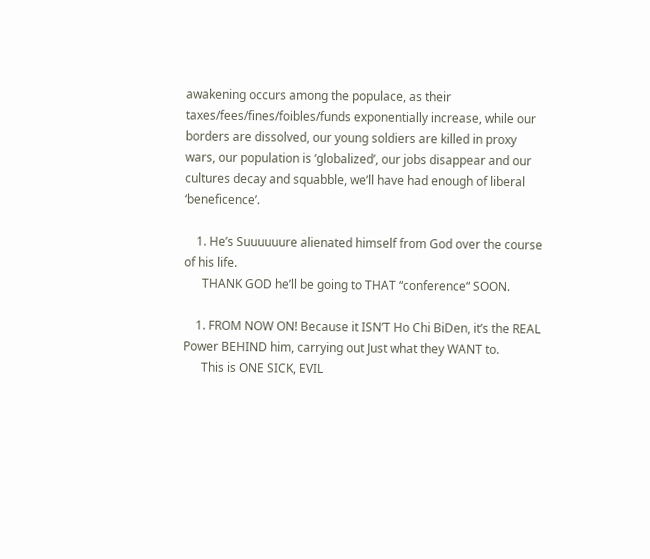awakening occurs among the populace, as their taxes/fees/fines/foibles/funds exponentially increase, while our borders are dissolved, our young soldiers are killed in proxy wars, our population is ‘globalized’, our jobs disappear and our cultures decay and squabble, we’ll have had enough of liberal ‘beneficence’.

    1. He’s Suuuuuure alienated himself from God over the course of his life.
      THANK GOD he’ll be going to THAT “conference“ SOON.

    1. FROM NOW ON! Because it ISN’T Ho Chi BiDen, it’s the REAL Power BEHIND him, carrying out Just what they WANT to.
      This is ONE SICK, EVIL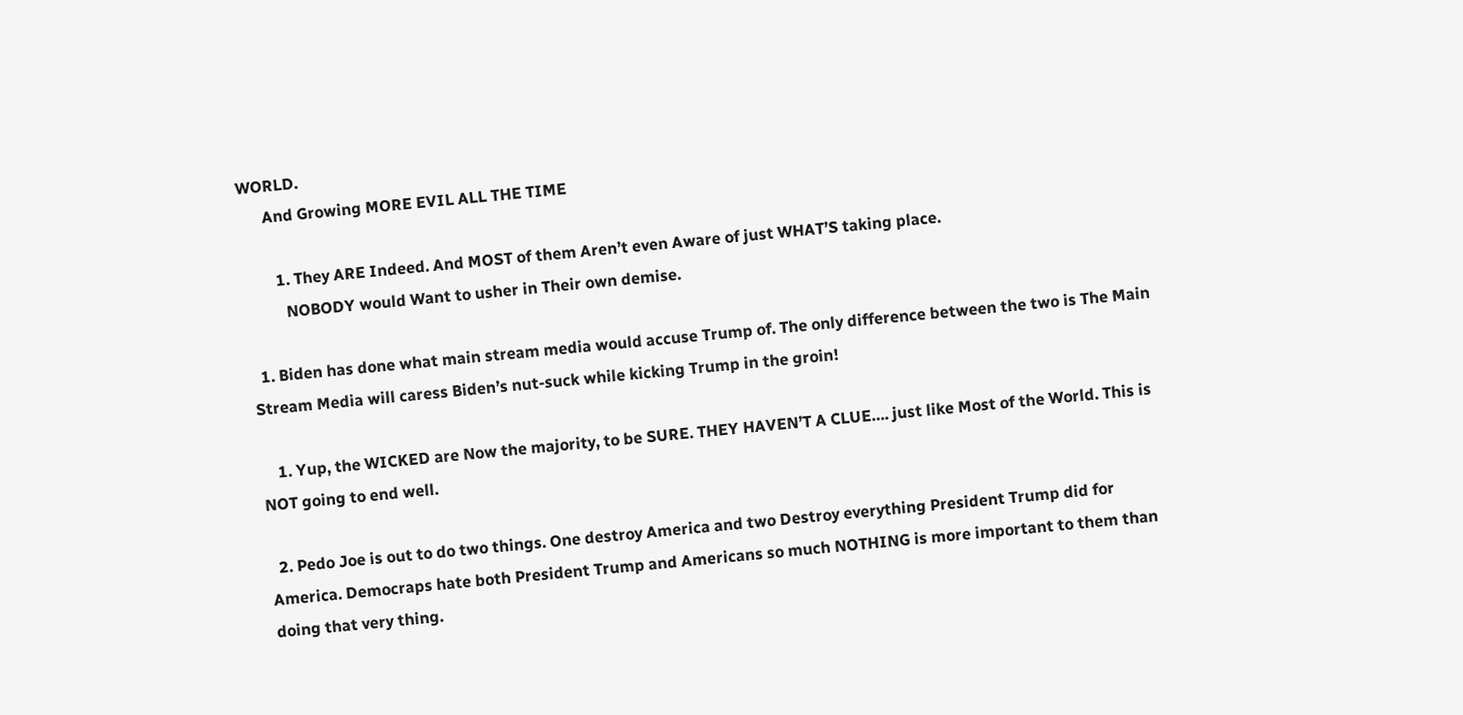WORLD.
      And Growing MORE EVIL ALL THE TIME

        1. They ARE Indeed. And MOST of them Aren’t even Aware of just WHAT’S taking place.
          NOBODY would Want to usher in Their own demise.

  1. Biden has done what main stream media would accuse Trump of. The only difference between the two is The Main Stream Media will caress Biden’s nut-suck while kicking Trump in the groin!

    1. Yup, the WICKED are Now the majority, to be SURE. THEY HAVEN’T A CLUE…. just like Most of the World. This is NOT going to end well.

  2. Pedo Joe is out to do two things. One destroy America and two Destroy everything President Trump did for America. Democraps hate both President Trump and Americans so much NOTHING is more important to them than doing that very thing.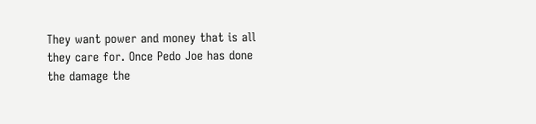They want power and money that is all they care for. Once Pedo Joe has done the damage the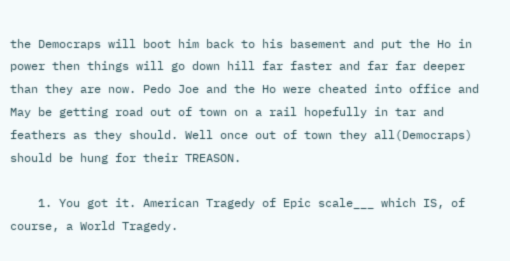the Democraps will boot him back to his basement and put the Ho in power then things will go down hill far faster and far far deeper than they are now. Pedo Joe and the Ho were cheated into office and May be getting road out of town on a rail hopefully in tar and feathers as they should. Well once out of town they all(Democraps) should be hung for their TREASON.

    1. You got it. American Tragedy of Epic scale___ which IS, of course, a World Tragedy.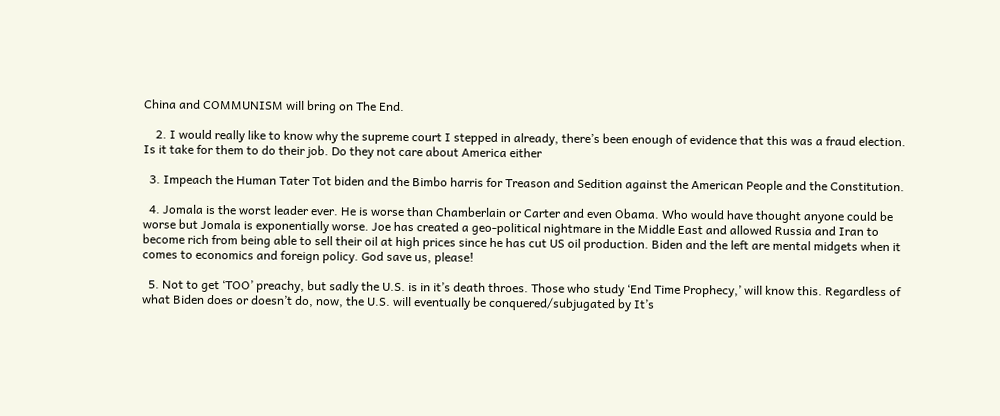China and COMMUNISM will bring on The End.

    2. I would really like to know why the supreme court I stepped in already, there’s been enough of evidence that this was a fraud election. Is it take for them to do their job. Do they not care about America either

  3. Impeach the Human Tater Tot biden and the Bimbo harris for Treason and Sedition against the American People and the Constitution.

  4. Jomala is the worst leader ever. He is worse than Chamberlain or Carter and even Obama. Who would have thought anyone could be worse but Jomala is exponentially worse. Joe has created a geo-political nightmare in the Middle East and allowed Russia and Iran to become rich from being able to sell their oil at high prices since he has cut US oil production. Biden and the left are mental midgets when it comes to economics and foreign policy. God save us, please!

  5. Not to get ‘TOO’ preachy, but sadly the U.S. is in it’s death throes. Those who study ‘End Time Prophecy,’ will know this. Regardless of what Biden does or doesn’t do, now, the U.S. will eventually be conquered/subjugated by It’s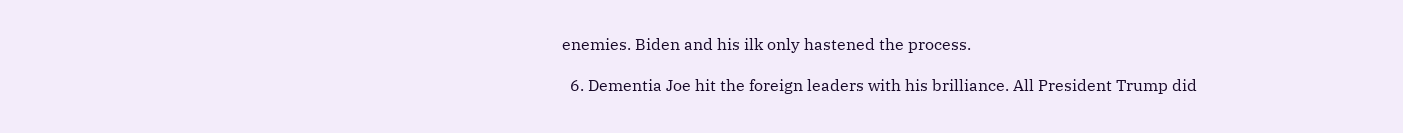enemies. Biden and his ilk only hastened the process.

  6. Dementia Joe hit the foreign leaders with his brilliance. All President Trump did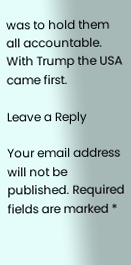was to hold them all accountable. With Trump the USA came first.

Leave a Reply

Your email address will not be published. Required fields are marked *